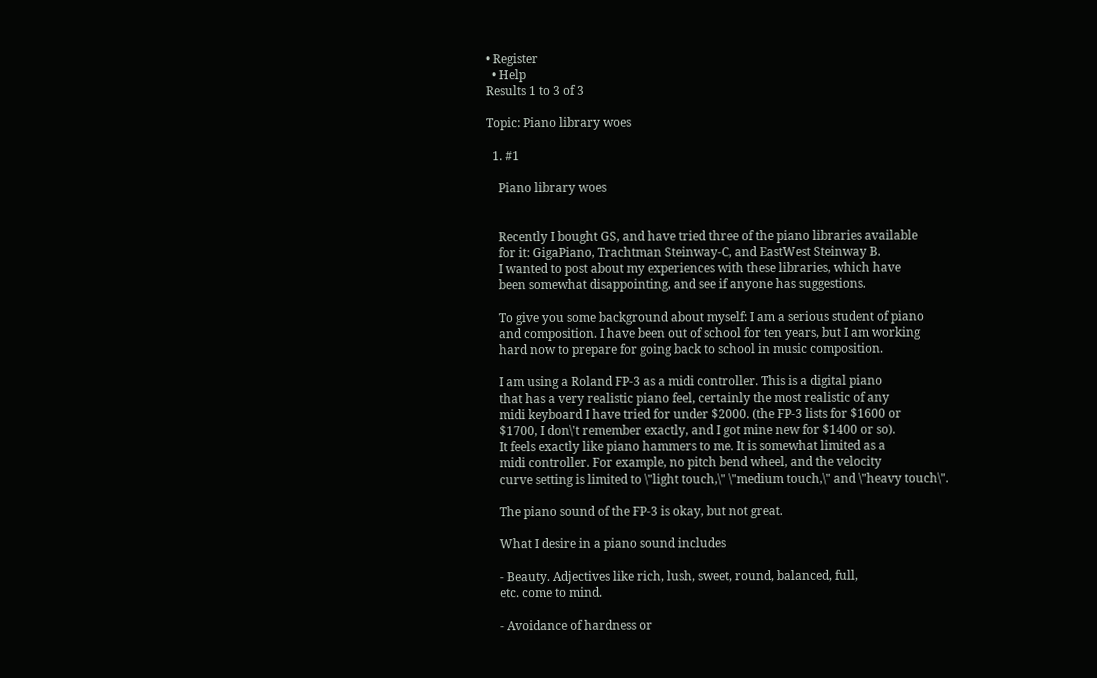• Register
  • Help
Results 1 to 3 of 3

Topic: Piano library woes

  1. #1

    Piano library woes


    Recently I bought GS, and have tried three of the piano libraries available
    for it: GigaPiano, Trachtman Steinway-C, and EastWest Steinway B.
    I wanted to post about my experiences with these libraries, which have
    been somewhat disappointing, and see if anyone has suggestions.

    To give you some background about myself: I am a serious student of piano
    and composition. I have been out of school for ten years, but I am working
    hard now to prepare for going back to school in music composition.

    I am using a Roland FP-3 as a midi controller. This is a digital piano
    that has a very realistic piano feel, certainly the most realistic of any
    midi keyboard I have tried for under $2000. (the FP-3 lists for $1600 or
    $1700, I don\'t remember exactly, and I got mine new for $1400 or so).
    It feels exactly like piano hammers to me. It is somewhat limited as a
    midi controller. For example, no pitch bend wheel, and the velocity
    curve setting is limited to \"light touch,\" \"medium touch,\" and \"heavy touch\".

    The piano sound of the FP-3 is okay, but not great.

    What I desire in a piano sound includes

    - Beauty. Adjectives like rich, lush, sweet, round, balanced, full,
    etc. come to mind.

    - Avoidance of hardness or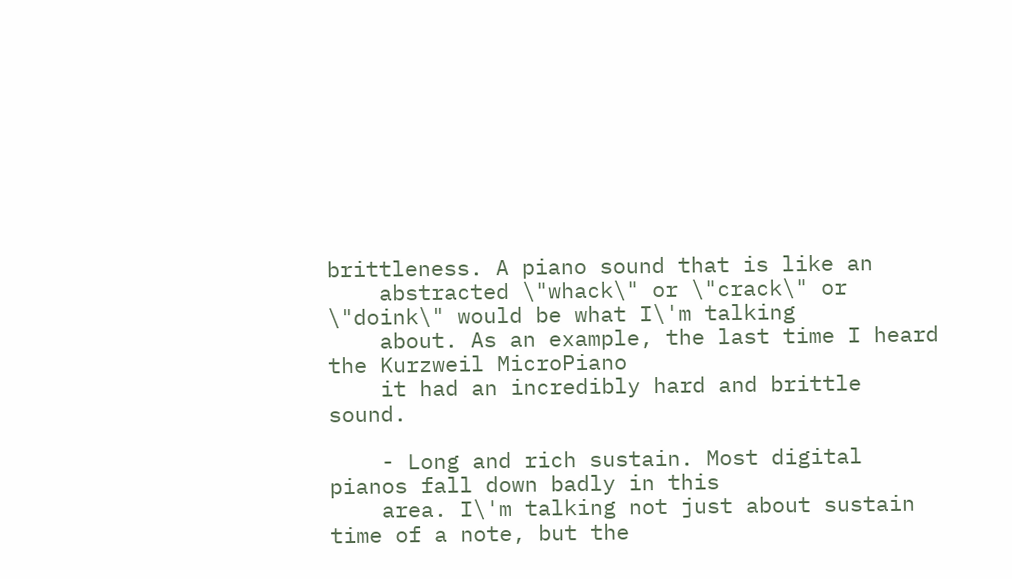brittleness. A piano sound that is like an
    abstracted \"whack\" or \"crack\" or \"doink\" would be what I\'m talking
    about. As an example, the last time I heard the Kurzweil MicroPiano
    it had an incredibly hard and brittle sound.

    - Long and rich sustain. Most digital pianos fall down badly in this
    area. I\'m talking not just about sustain time of a note, but the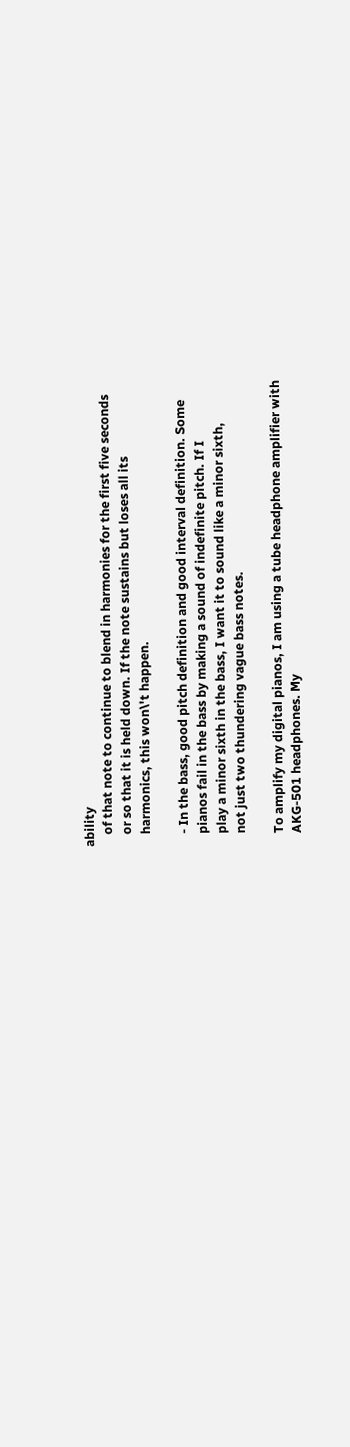ability
    of that note to continue to blend in harmonies for the first five seconds
    or so that it is held down. If the note sustains but loses all its
    harmonics, this won\'t happen.

    - In the bass, good pitch definition and good interval definition. Some
    pianos fail in the bass by making a sound of indefinite pitch. If I
    play a minor sixth in the bass, I want it to sound like a minor sixth,
    not just two thundering vague bass notes.

    To amplify my digital pianos, I am using a tube headphone amplifier with
    AKG-501 headphones. My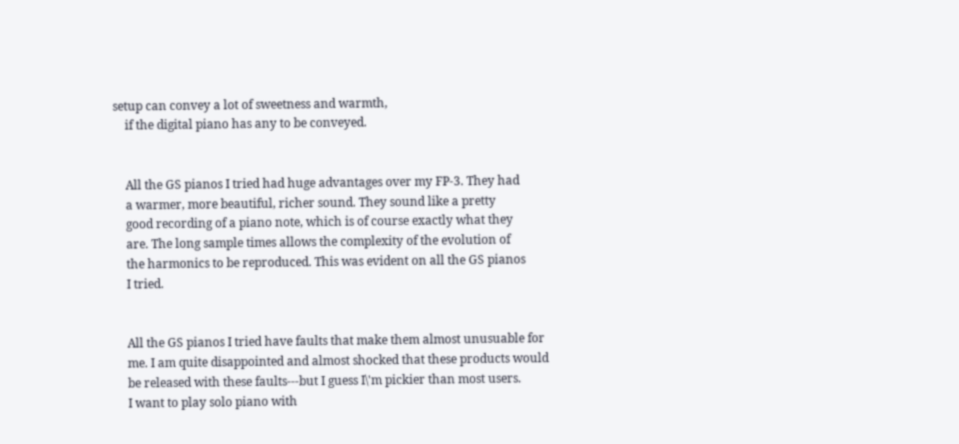setup can convey a lot of sweetness and warmth,
    if the digital piano has any to be conveyed.


    All the GS pianos I tried had huge advantages over my FP-3. They had
    a warmer, more beautiful, richer sound. They sound like a pretty
    good recording of a piano note, which is of course exactly what they
    are. The long sample times allows the complexity of the evolution of
    the harmonics to be reproduced. This was evident on all the GS pianos
    I tried.


    All the GS pianos I tried have faults that make them almost unusuable for
    me. I am quite disappointed and almost shocked that these products would
    be released with these faults---but I guess I\'m pickier than most users.
    I want to play solo piano with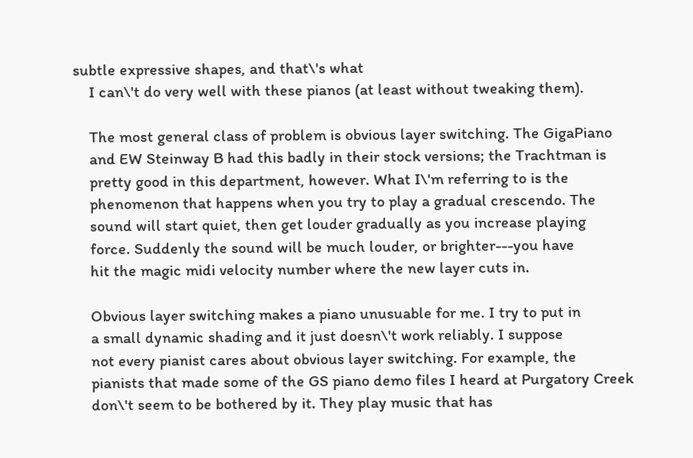subtle expressive shapes, and that\'s what
    I can\'t do very well with these pianos (at least without tweaking them).

    The most general class of problem is obvious layer switching. The GigaPiano
    and EW Steinway B had this badly in their stock versions; the Trachtman is
    pretty good in this department, however. What I\'m referring to is the
    phenomenon that happens when you try to play a gradual crescendo. The
    sound will start quiet, then get louder gradually as you increase playing
    force. Suddenly the sound will be much louder, or brighter---you have
    hit the magic midi velocity number where the new layer cuts in.

    Obvious layer switching makes a piano unusuable for me. I try to put in
    a small dynamic shading and it just doesn\'t work reliably. I suppose
    not every pianist cares about obvious layer switching. For example, the
    pianists that made some of the GS piano demo files I heard at Purgatory Creek
    don\'t seem to be bothered by it. They play music that has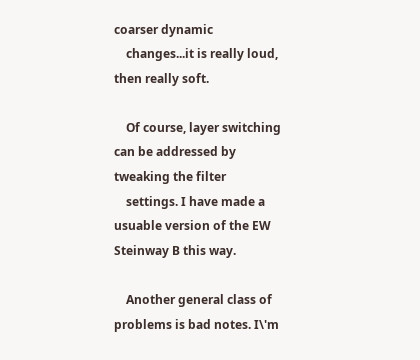coarser dynamic
    changes...it is really loud, then really soft.

    Of course, layer switching can be addressed by tweaking the filter
    settings. I have made a usuable version of the EW Steinway B this way.

    Another general class of problems is bad notes. I\'m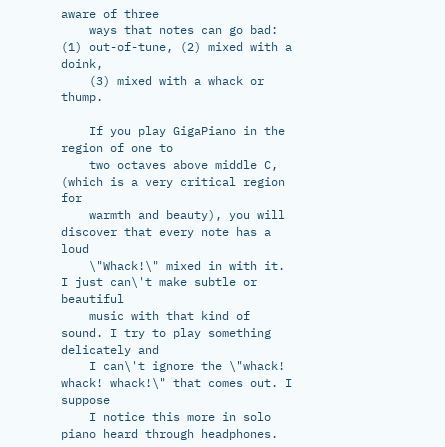aware of three
    ways that notes can go bad: (1) out-of-tune, (2) mixed with a doink,
    (3) mixed with a whack or thump.

    If you play GigaPiano in the region of one to
    two octaves above middle C, (which is a very critical region for
    warmth and beauty), you will discover that every note has a loud
    \"Whack!\" mixed in with it. I just can\'t make subtle or beautiful
    music with that kind of sound. I try to play something delicately and
    I can\'t ignore the \"whack! whack! whack!\" that comes out. I suppose
    I notice this more in solo piano heard through headphones.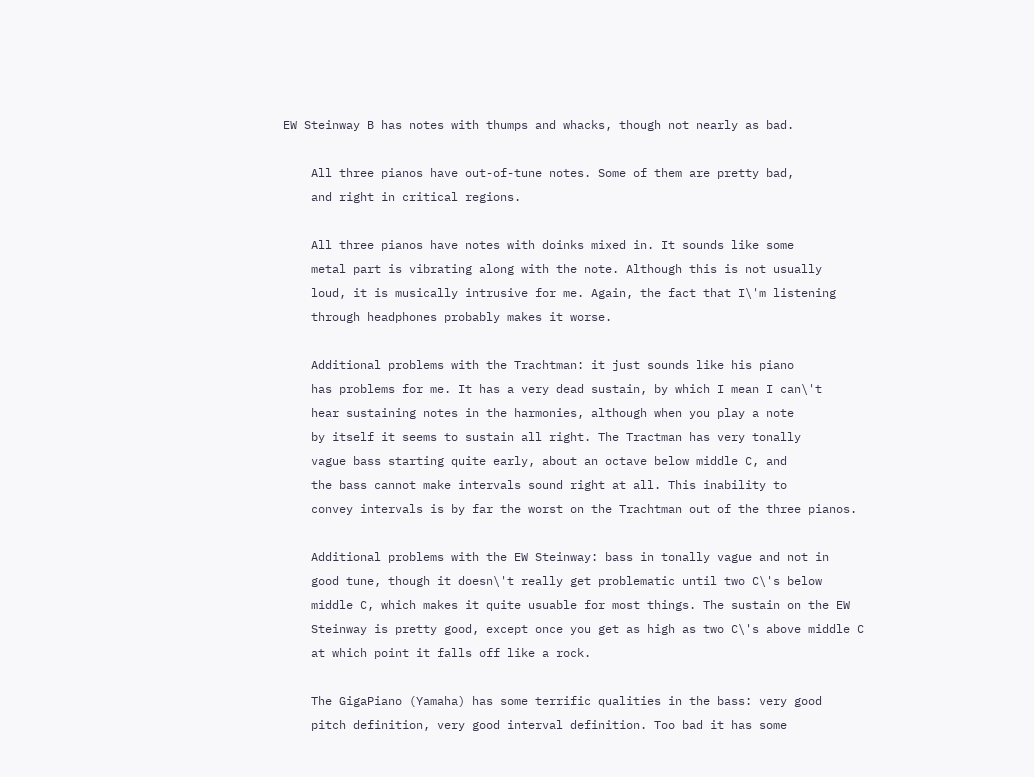EW Steinway B has notes with thumps and whacks, though not nearly as bad.

    All three pianos have out-of-tune notes. Some of them are pretty bad,
    and right in critical regions.

    All three pianos have notes with doinks mixed in. It sounds like some
    metal part is vibrating along with the note. Although this is not usually
    loud, it is musically intrusive for me. Again, the fact that I\'m listening
    through headphones probably makes it worse.

    Additional problems with the Trachtman: it just sounds like his piano
    has problems for me. It has a very dead sustain, by which I mean I can\'t
    hear sustaining notes in the harmonies, although when you play a note
    by itself it seems to sustain all right. The Tractman has very tonally
    vague bass starting quite early, about an octave below middle C, and
    the bass cannot make intervals sound right at all. This inability to
    convey intervals is by far the worst on the Trachtman out of the three pianos.

    Additional problems with the EW Steinway: bass in tonally vague and not in
    good tune, though it doesn\'t really get problematic until two C\'s below
    middle C, which makes it quite usuable for most things. The sustain on the EW
    Steinway is pretty good, except once you get as high as two C\'s above middle C
    at which point it falls off like a rock.

    The GigaPiano (Yamaha) has some terrific qualities in the bass: very good
    pitch definition, very good interval definition. Too bad it has some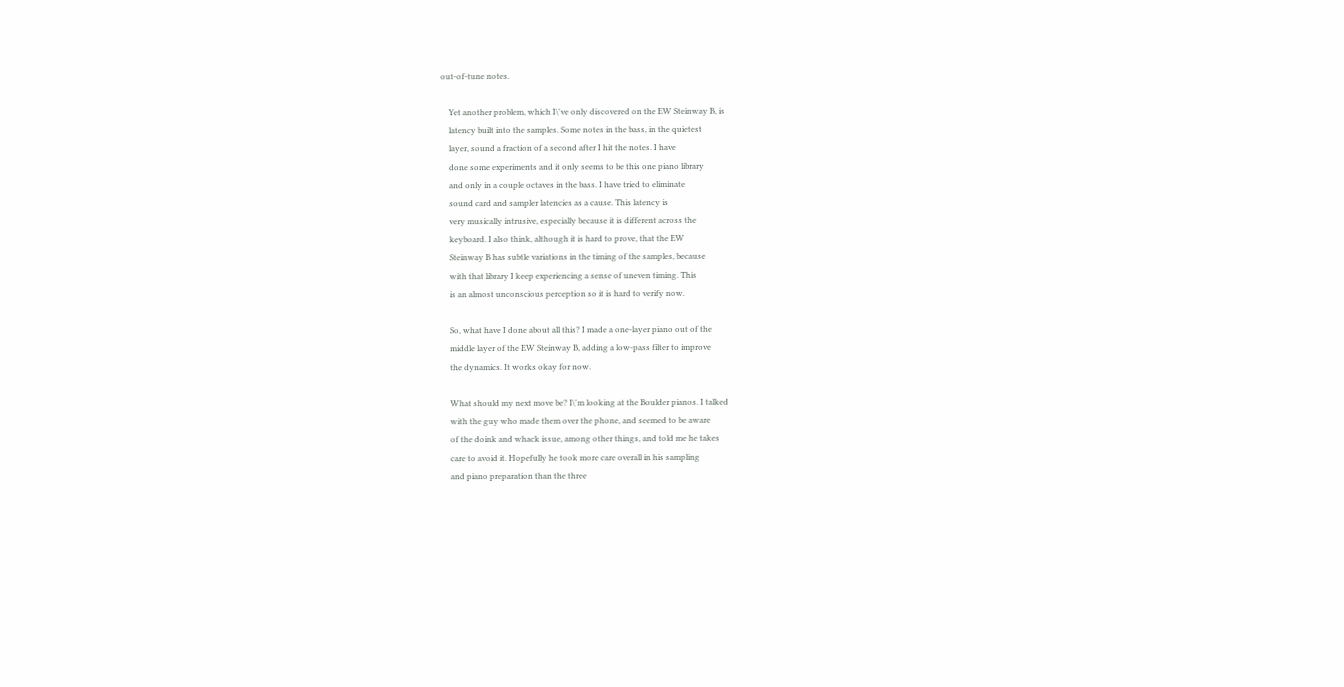out-of-tune notes.

    Yet another problem, which I\'ve only discovered on the EW Steinway B, is
    latency built into the samples. Some notes in the bass, in the quietest
    layer, sound a fraction of a second after I hit the notes. I have
    done some experiments and it only seems to be this one piano library
    and only in a couple octaves in the bass. I have tried to eliminate
    sound card and sampler latencies as a cause. This latency is
    very musically intrusive, especially because it is different across the
    keyboard. I also think, although it is hard to prove, that the EW
    Steinway B has subtle variations in the timing of the samples, because
    with that library I keep experiencing a sense of uneven timing. This
    is an almost unconscious perception so it is hard to verify now.

    So, what have I done about all this? I made a one-layer piano out of the
    middle layer of the EW Steinway B, adding a low-pass filter to improve
    the dynamics. It works okay for now.

    What should my next move be? I\'m looking at the Boulder pianos. I talked
    with the guy who made them over the phone, and seemed to be aware
    of the doink and whack issue, among other things, and told me he takes
    care to avoid it. Hopefully he took more care overall in his sampling
    and piano preparation than the three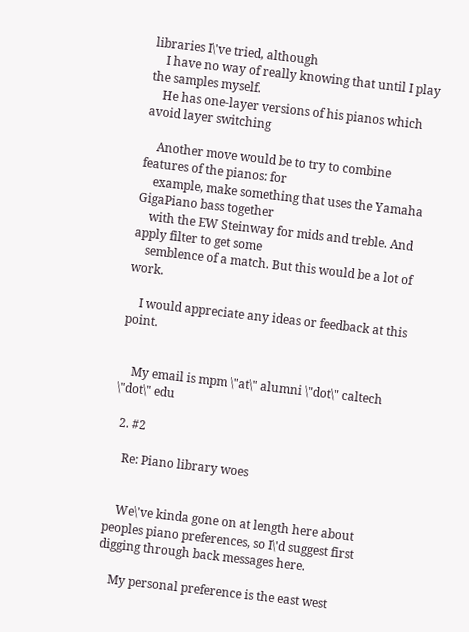libraries I\'ve tried, although
    I have no way of really knowing that until I play the samples myself.
    He has one-layer versions of his pianos which avoid layer switching

    Another move would be to try to combine features of the pianos: for
    example, make something that uses the Yamaha GigaPiano bass together
    with the EW Steinway for mids and treble. And apply filter to get some
    semblence of a match. But this would be a lot of work.

    I would appreciate any ideas or feedback at this point.


    My email is mpm \"at\" alumni \"dot\" caltech \"dot\" edu

  2. #2

    Re: Piano library woes


    We\'ve kinda gone on at length here about peoples piano preferences, so I\'d suggest first digging through back messages here.

    My personal preference is the east west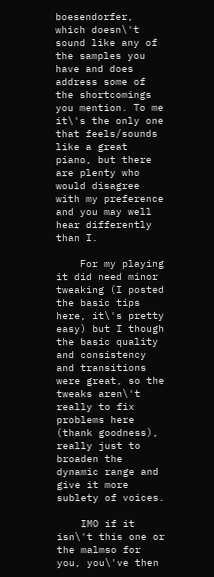boesendorfer, which doesn\'t sound like any of the samples you have and does address some of the shortcomings you mention. To me it\'s the only one that feels/sounds like a great piano, but there are plenty who would disagree with my preference and you may well hear differently than I.

    For my playing it did need minor tweaking (I posted the basic tips here, it\'s pretty easy) but I though the basic quality and consistency and transitions were great, so the tweaks aren\'t really to fix problems here (thank goodness), really just to broaden the dynamic range and give it more sublety of voices.

    IMO if it isn\'t this one or the malmso for you, you\'ve then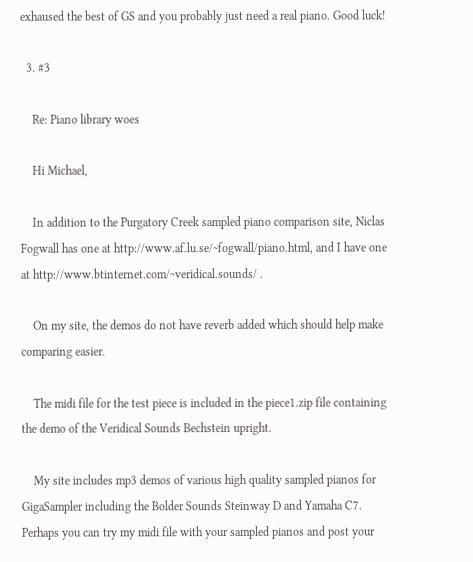exhaused the best of GS and you probably just need a real piano. Good luck!

  3. #3

    Re: Piano library woes

    Hi Michael,

    In addition to the Purgatory Creek sampled piano comparison site, Niclas Fogwall has one at http://www.af.lu.se/~fogwall/piano.html, and I have one at http://www.btinternet.com/~veridical.sounds/ .

    On my site, the demos do not have reverb added which should help make comparing easier.

    The midi file for the test piece is included in the piece1.zip file containing the demo of the Veridical Sounds Bechstein upright.

    My site includes mp3 demos of various high quality sampled pianos for GigaSampler including the Bolder Sounds Steinway D and Yamaha C7. Perhaps you can try my midi file with your sampled pianos and post your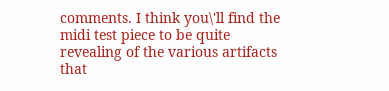comments. I think you\'ll find the midi test piece to be quite revealing of the various artifacts that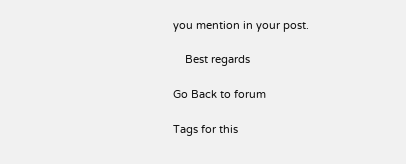you mention in your post.

    Best regards

Go Back to forum

Tags for this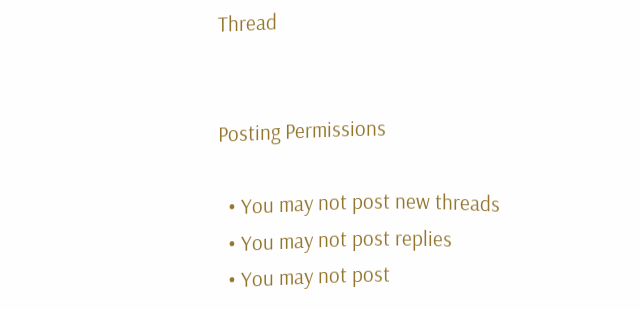Thread


Posting Permissions

  • You may not post new threads
  • You may not post replies
  • You may not post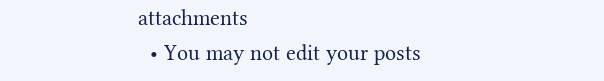attachments
  • You may not edit your posts